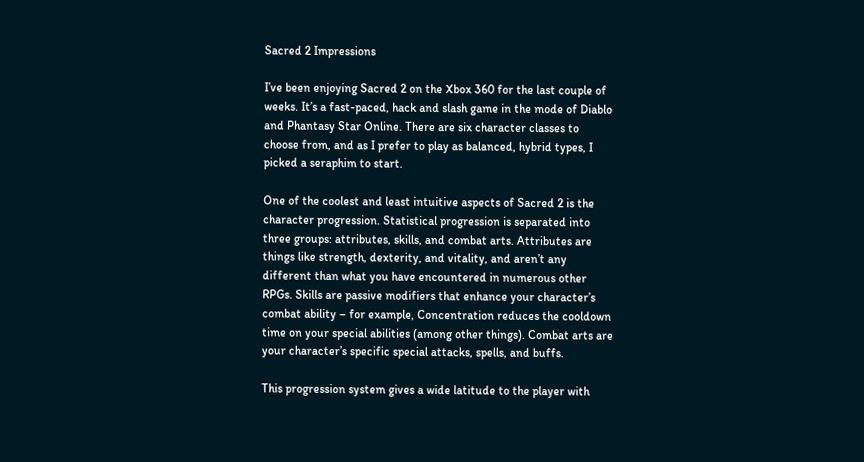Sacred 2 Impressions

I’ve been enjoying Sacred 2 on the Xbox 360 for the last couple of weeks. It’s a fast-paced, hack and slash game in the mode of Diablo and Phantasy Star Online. There are six character classes to choose from, and as I prefer to play as balanced, hybrid types, I picked a seraphim to start.

One of the coolest and least intuitive aspects of Sacred 2 is the character progression. Statistical progression is separated into three groups: attributes, skills, and combat arts. Attributes are things like strength, dexterity, and vitality, and aren’t any different than what you have encountered in numerous other RPGs. Skills are passive modifiers that enhance your character’s combat ability – for example, Concentration reduces the cooldown time on your special abilities (among other things). Combat arts are your character’s specific special attacks, spells, and buffs.

This progression system gives a wide latitude to the player with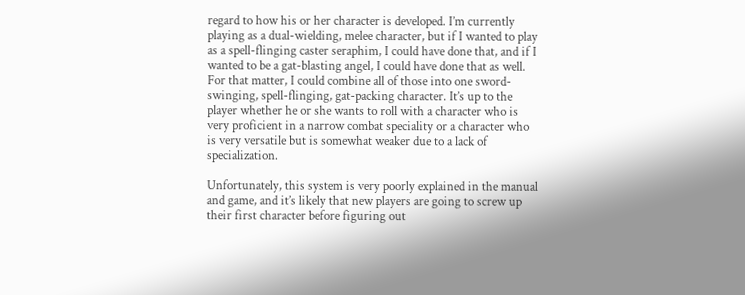regard to how his or her character is developed. I’m currently playing as a dual-wielding, melee character, but if I wanted to play as a spell-flinging caster seraphim, I could have done that, and if I wanted to be a gat-blasting angel, I could have done that as well. For that matter, I could combine all of those into one sword-swinging, spell-flinging, gat-packing character. It’s up to the player whether he or she wants to roll with a character who is very proficient in a narrow combat speciality or a character who is very versatile but is somewhat weaker due to a lack of specialization.

Unfortunately, this system is very poorly explained in the manual and game, and it’s likely that new players are going to screw up their first character before figuring out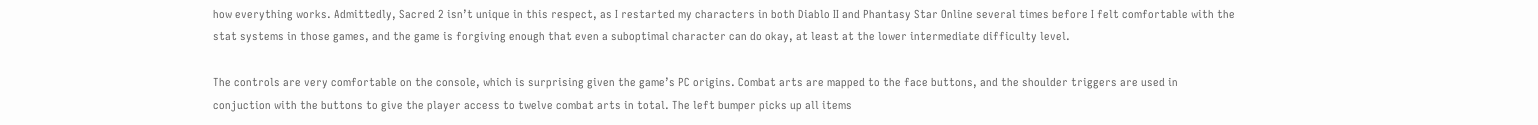how everything works. Admittedly, Sacred 2 isn’t unique in this respect, as I restarted my characters in both Diablo II and Phantasy Star Online several times before I felt comfortable with the stat systems in those games, and the game is forgiving enough that even a suboptimal character can do okay, at least at the lower intermediate difficulty level.

The controls are very comfortable on the console, which is surprising given the game’s PC origins. Combat arts are mapped to the face buttons, and the shoulder triggers are used in conjuction with the buttons to give the player access to twelve combat arts in total. The left bumper picks up all items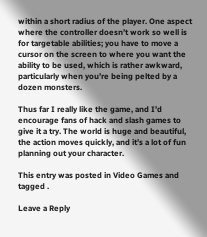within a short radius of the player. One aspect where the controller doesn’t work so well is for targetable abilities; you have to move a cursor on the screen to where you want the ability to be used, which is rather awkward, particularly when you’re being pelted by a dozen monsters.

Thus far I really like the game, and I’d encourage fans of hack and slash games to give it a try. The world is huge and beautiful, the action moves quickly, and it’s a lot of fun planning out your character.

This entry was posted in Video Games and tagged .

Leave a Reply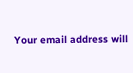Your email address will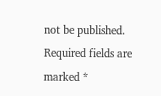not be published. Required fields are marked *